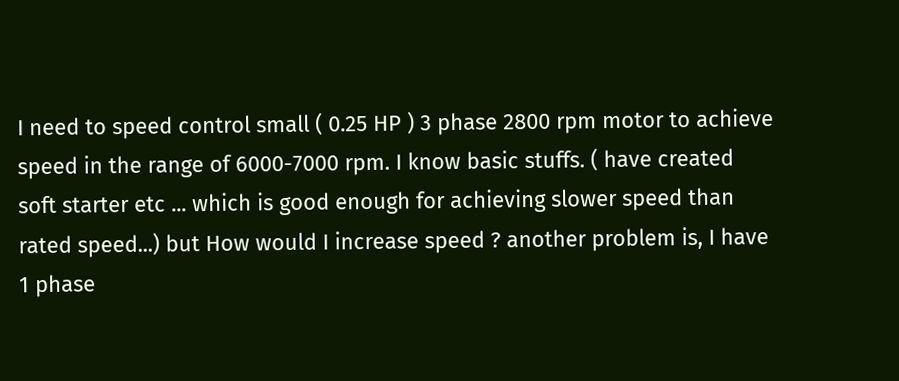I need to speed control small ( 0.25 HP ) 3 phase 2800 rpm motor to achieve speed in the range of 6000-7000 rpm. I know basic stuffs. ( have created soft starter etc ... which is good enough for achieving slower speed than rated speed...) but How would I increase speed ? another problem is, I have 1 phase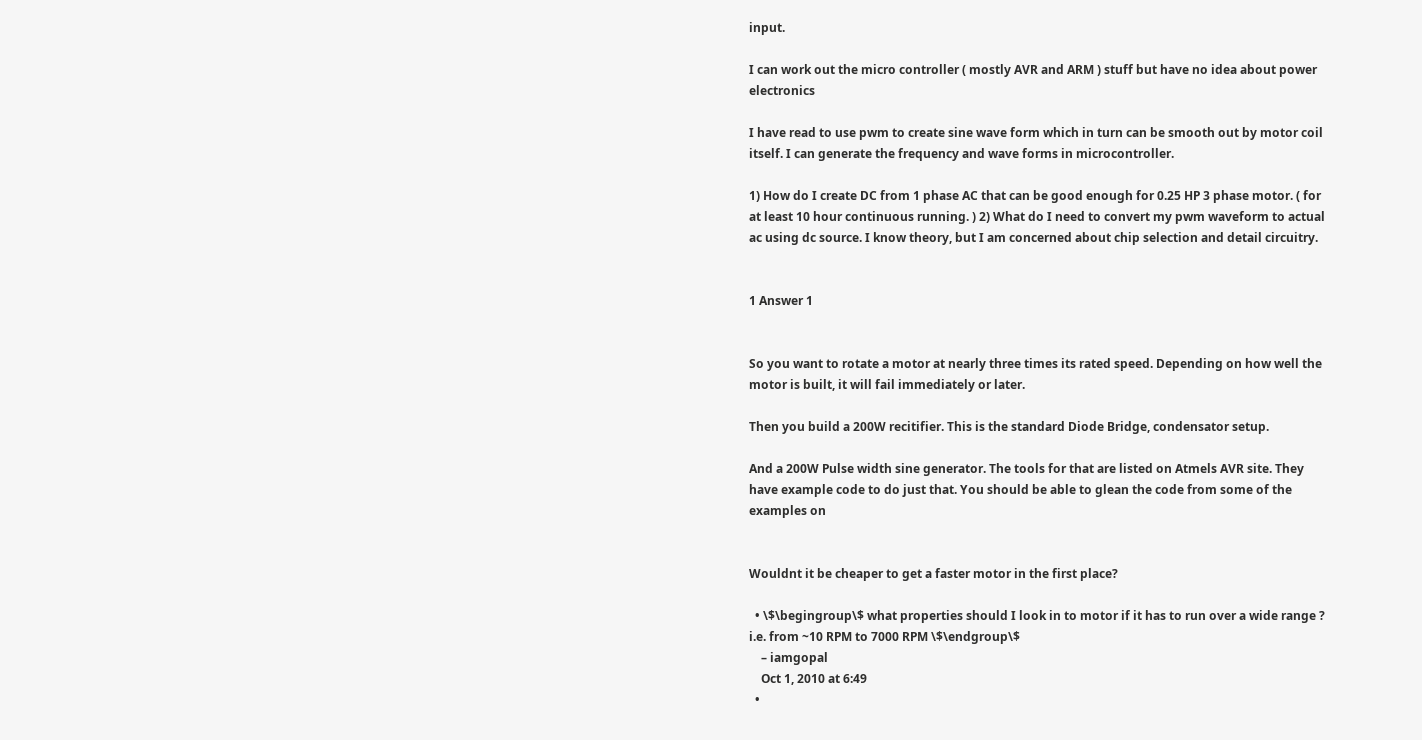input.

I can work out the micro controller ( mostly AVR and ARM ) stuff but have no idea about power electronics

I have read to use pwm to create sine wave form which in turn can be smooth out by motor coil itself. I can generate the frequency and wave forms in microcontroller.

1) How do I create DC from 1 phase AC that can be good enough for 0.25 HP 3 phase motor. ( for at least 10 hour continuous running. ) 2) What do I need to convert my pwm waveform to actual ac using dc source. I know theory, but I am concerned about chip selection and detail circuitry.


1 Answer 1


So you want to rotate a motor at nearly three times its rated speed. Depending on how well the motor is built, it will fail immediately or later.

Then you build a 200W recitifier. This is the standard Diode Bridge, condensator setup.

And a 200W Pulse width sine generator. The tools for that are listed on Atmels AVR site. They have example code to do just that. You should be able to glean the code from some of the examples on


Wouldnt it be cheaper to get a faster motor in the first place?

  • \$\begingroup\$ what properties should I look in to motor if it has to run over a wide range ? i.e. from ~10 RPM to 7000 RPM \$\endgroup\$
    – iamgopal
    Oct 1, 2010 at 6:49
  •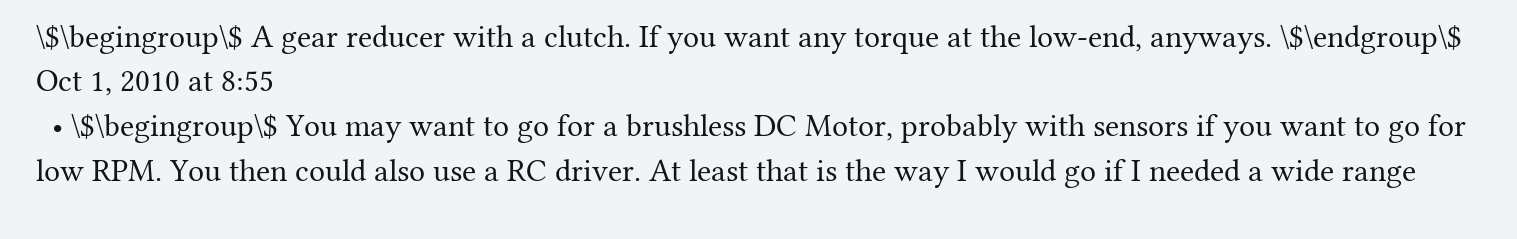\$\begingroup\$ A gear reducer with a clutch. If you want any torque at the low-end, anyways. \$\endgroup\$ Oct 1, 2010 at 8:55
  • \$\begingroup\$ You may want to go for a brushless DC Motor, probably with sensors if you want to go for low RPM. You then could also use a RC driver. At least that is the way I would go if I needed a wide range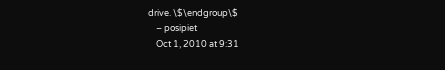drive. \$\endgroup\$
    – posipiet
    Oct 1, 2010 at 9:31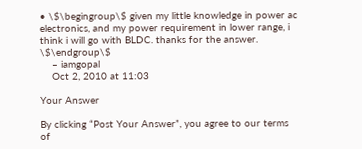• \$\begingroup\$ given my little knowledge in power ac electronics, and my power requirement in lower range, i think i will go with BLDC. thanks for the answer. \$\endgroup\$
    – iamgopal
    Oct 2, 2010 at 11:03

Your Answer

By clicking “Post Your Answer”, you agree to our terms of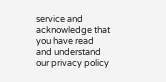service and acknowledge that you have read and understand our privacy policy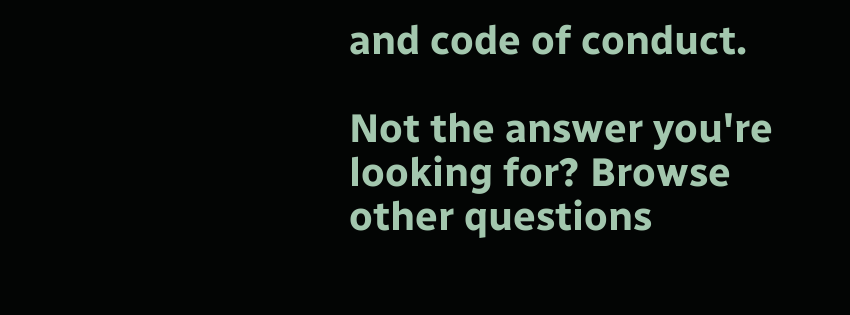and code of conduct.

Not the answer you're looking for? Browse other questions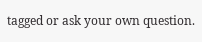tagged or ask your own question.